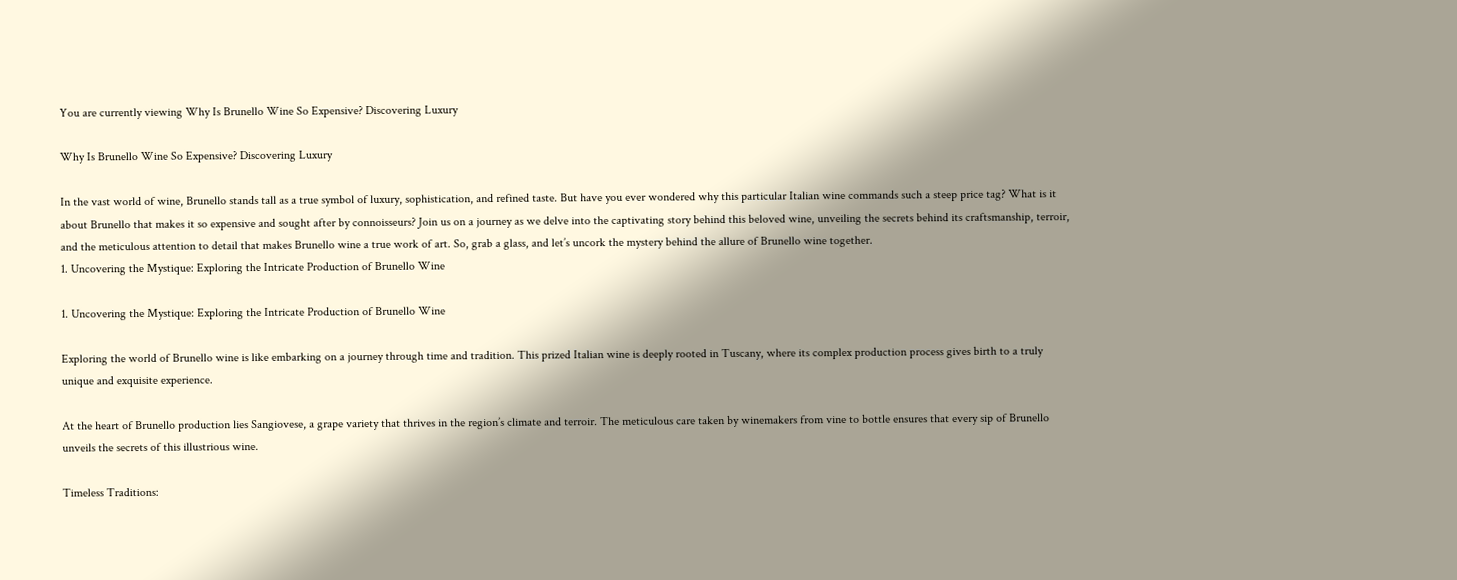You are currently viewing Why Is Brunello Wine So Expensive? Discovering Luxury

Why Is Brunello Wine So Expensive? Discovering Luxury

In the vast world of wine, Brunello stands tall as a true symbol of luxury, sophistication, and refined taste. But have you ever wondered why this particular Italian wine commands such a steep price tag? What is it about Brunello that makes it so expensive and sought after by connoisseurs? Join us on a journey as we delve into the captivating story behind this beloved wine, unveiling the secrets behind its craftsmanship, terroir, and the meticulous attention to detail that makes Brunello wine a true work of art. So, grab a glass, and let’s uncork the mystery behind the allure of Brunello wine together.
1. Uncovering the Mystique: Exploring the Intricate Production of Brunello Wine

1. Uncovering the Mystique: Exploring the Intricate Production of Brunello Wine

Exploring the world of Brunello wine is like embarking on a journey through time and tradition. This prized Italian wine is deeply rooted in Tuscany, where its complex production process gives birth to a truly unique and exquisite experience.

At the heart of Brunello production lies Sangiovese, a grape variety that thrives in the region’s climate and terroir. The meticulous care taken by winemakers from vine to bottle ensures that every sip of Brunello unveils the secrets of this illustrious wine.

Timeless Traditions: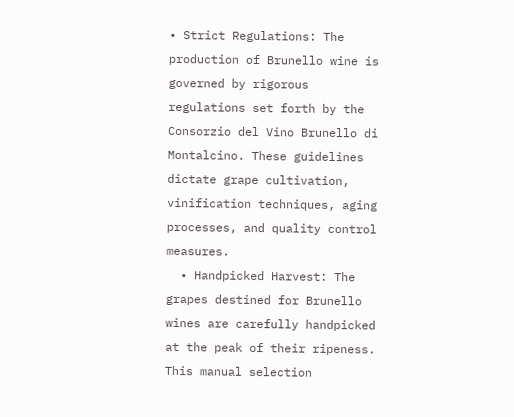• Strict Regulations: The production of Brunello wine is governed by rigorous regulations set forth by the Consorzio del Vino Brunello di Montalcino. These guidelines dictate grape cultivation, vinification techniques, aging processes, and quality control measures.
  • Handpicked Harvest: The grapes destined for Brunello wines are carefully handpicked at the peak of their ripeness. This manual selection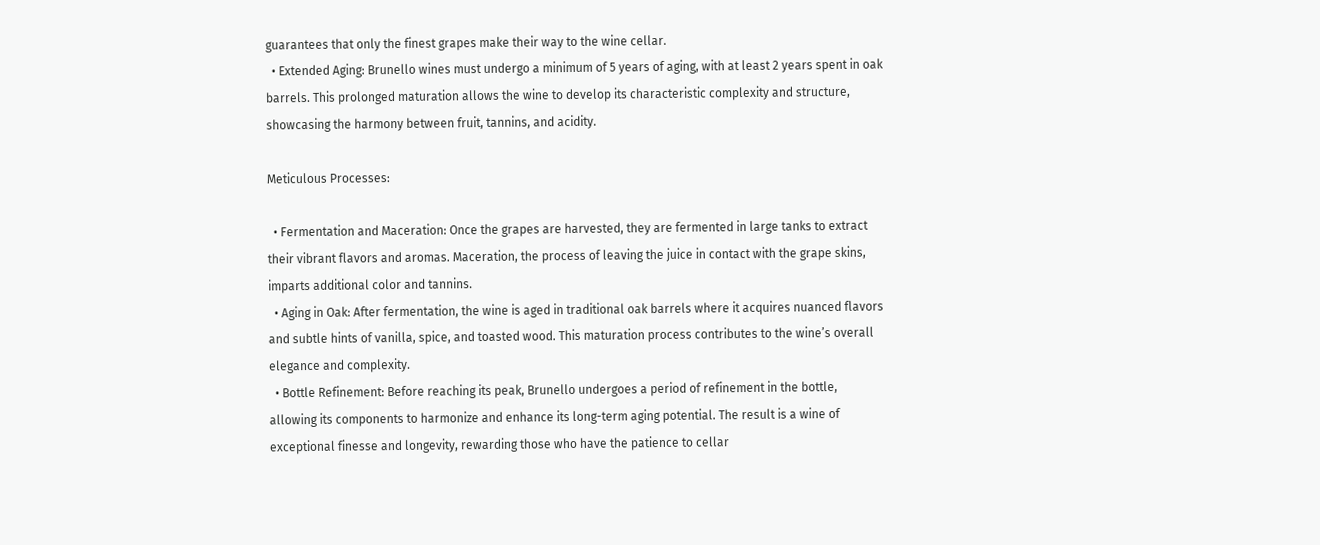guarantees that only the finest grapes make their way to the wine cellar.
  • Extended Aging: Brunello wines must undergo a minimum of 5 years of aging, with at least 2 years spent in oak barrels. This prolonged maturation allows the wine to develop its characteristic complexity and structure, showcasing the harmony between fruit, tannins, and acidity.

Meticulous Processes:

  • Fermentation and Maceration: Once the grapes are harvested, they are fermented in large tanks to extract their vibrant flavors and aromas. Maceration, the process of leaving the juice in contact with the grape skins, imparts additional color and tannins.
  • Aging in Oak: After fermentation, the wine is aged in traditional oak barrels where it acquires nuanced flavors and subtle hints of vanilla, spice, and toasted wood. This maturation process contributes to the wine’s overall elegance and complexity.
  • Bottle Refinement: Before reaching its peak, Brunello undergoes a period of refinement in the bottle, allowing its components to harmonize and enhance its long-term aging potential. The result is a wine of exceptional finesse and longevity, rewarding those who have the patience to cellar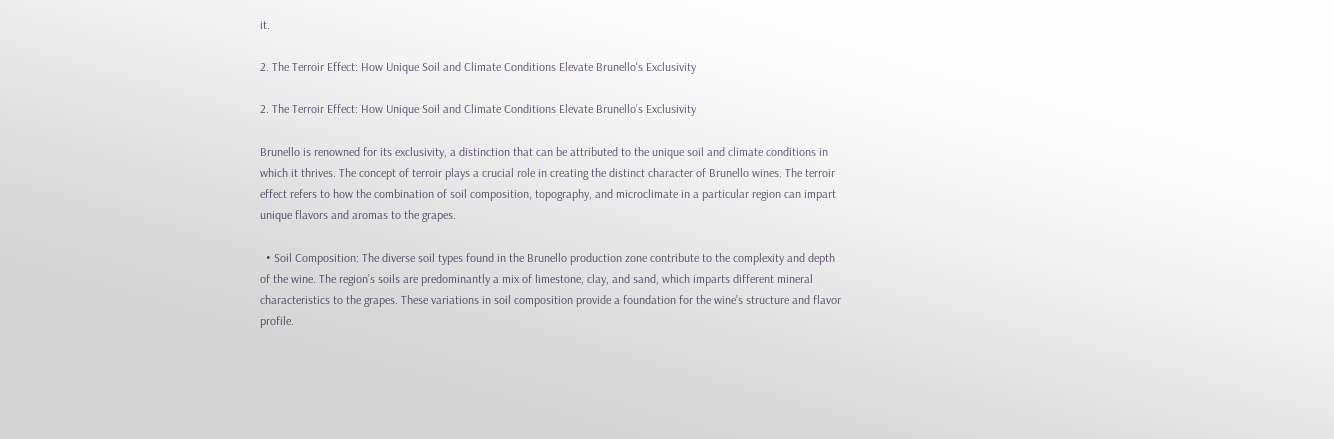it.

2. The Terroir Effect: How Unique Soil and Climate Conditions Elevate Brunello's Exclusivity

2. The Terroir Effect: How Unique Soil and Climate Conditions Elevate Brunello’s Exclusivity

Brunello is renowned for its exclusivity, a distinction that can be attributed to the unique soil and climate conditions in which it thrives. The concept of terroir plays a crucial role in creating the distinct character of Brunello wines. The terroir effect refers to how the combination of soil composition, topography, and microclimate in a particular region can impart unique flavors and aromas to the grapes.

  • Soil Composition: The diverse soil types found in the Brunello production zone contribute to the complexity and depth of the wine. The region’s soils are predominantly a mix of limestone, clay, and sand, which imparts different mineral characteristics to the grapes. These variations in soil composition provide a foundation for the wine’s structure and flavor profile.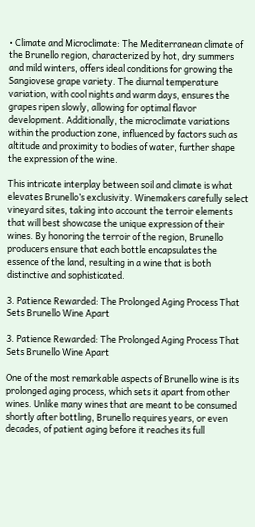• Climate and Microclimate: The Mediterranean climate of the Brunello region, characterized by hot, dry summers and mild winters, offers ideal conditions for growing the Sangiovese grape variety. The diurnal temperature variation, with cool nights and warm days, ensures the grapes ripen slowly, allowing for optimal flavor development. Additionally, the microclimate variations within the production zone, influenced by factors such as altitude and proximity to bodies of water, further shape the expression of the wine.

This intricate interplay between soil and climate is what elevates Brunello’s exclusivity. Winemakers carefully select vineyard sites, taking into account the terroir elements that will best showcase the unique expression of their wines. By honoring the terroir of the region, Brunello producers ensure that each bottle encapsulates the essence of the land, resulting in a wine that is both distinctive and sophisticated.

3. Patience Rewarded: The Prolonged Aging Process That Sets Brunello Wine Apart

3. Patience Rewarded: The Prolonged Aging Process That Sets Brunello Wine Apart

One of the most remarkable aspects of Brunello wine is its prolonged aging process, which sets it apart from other wines. Unlike many wines that are meant to be consumed shortly after bottling, Brunello requires years, or even decades, of patient aging before it reaches its full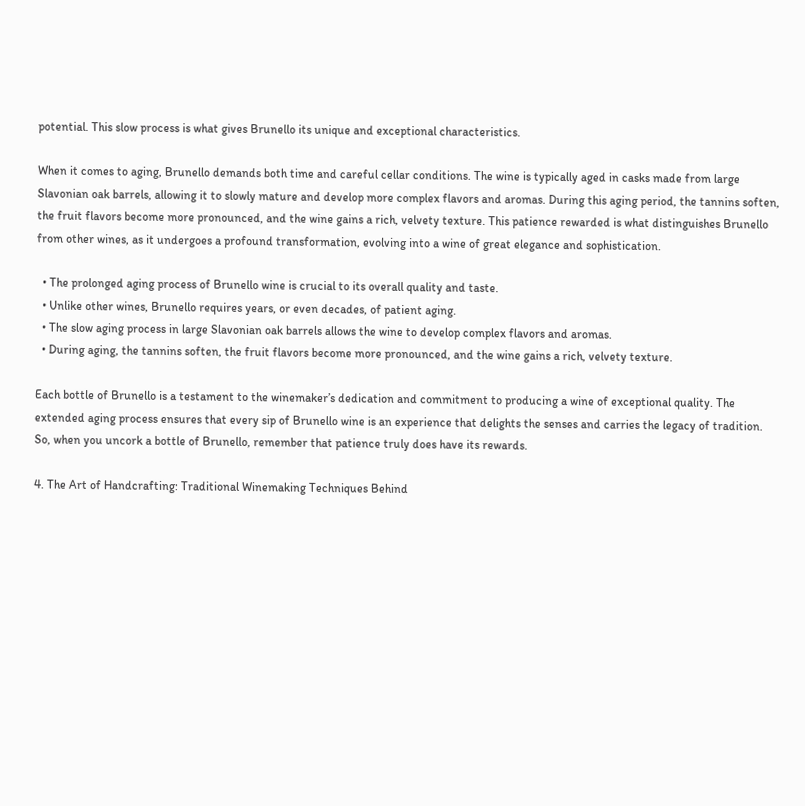potential. This slow process is what gives Brunello its unique and exceptional characteristics.

When it comes to aging, Brunello demands both time and careful cellar conditions. The wine is typically aged in casks made from large Slavonian oak barrels, allowing it to slowly mature and develop more complex flavors and aromas. During this aging period, the tannins soften, the fruit flavors become more pronounced, and the wine gains a rich, velvety texture. This patience rewarded is what distinguishes Brunello from other wines, as it undergoes a profound transformation, evolving into a wine of great elegance and sophistication.

  • The prolonged aging process of Brunello wine is crucial to its overall quality and taste.
  • Unlike other wines, Brunello requires years, or even decades, of patient aging.
  • The slow aging process in large Slavonian oak barrels allows the wine to develop complex flavors and aromas.
  • During aging, the tannins soften, the fruit flavors become more pronounced, and the wine gains a rich, velvety texture.

Each bottle of Brunello is a testament to the winemaker’s dedication and commitment to producing a wine of exceptional quality. The extended aging process ensures that every sip of Brunello wine is an experience that delights the senses and carries the legacy of tradition. So, when you uncork a bottle of Brunello, remember that patience truly does have its rewards.

4. The Art of Handcrafting: Traditional Winemaking Techniques Behind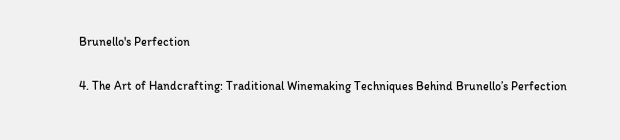Brunello's Perfection

4. The Art of Handcrafting: Traditional Winemaking Techniques Behind Brunello’s Perfection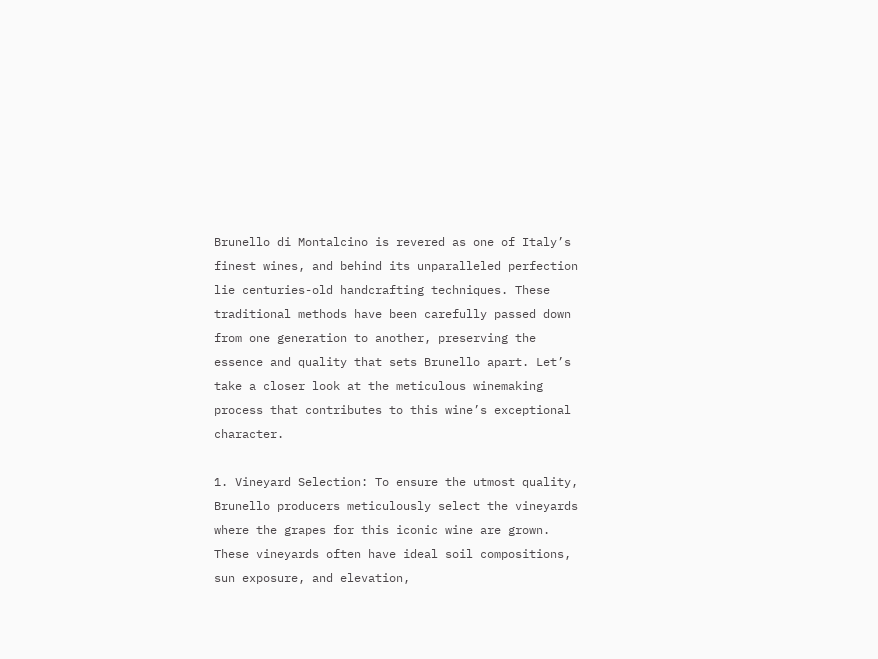Brunello di Montalcino is revered as one of Italy’s finest wines, and behind its unparalleled perfection lie centuries-old handcrafting techniques. These traditional methods have been carefully passed down from one generation to another, preserving the essence and quality that sets Brunello apart. Let’s take a closer look at the meticulous winemaking process that contributes to this wine’s exceptional character.

1. Vineyard Selection: To ensure the utmost quality, Brunello producers meticulously select the vineyards where the grapes for this iconic wine are grown. These vineyards often have ideal soil compositions, sun exposure, and elevation,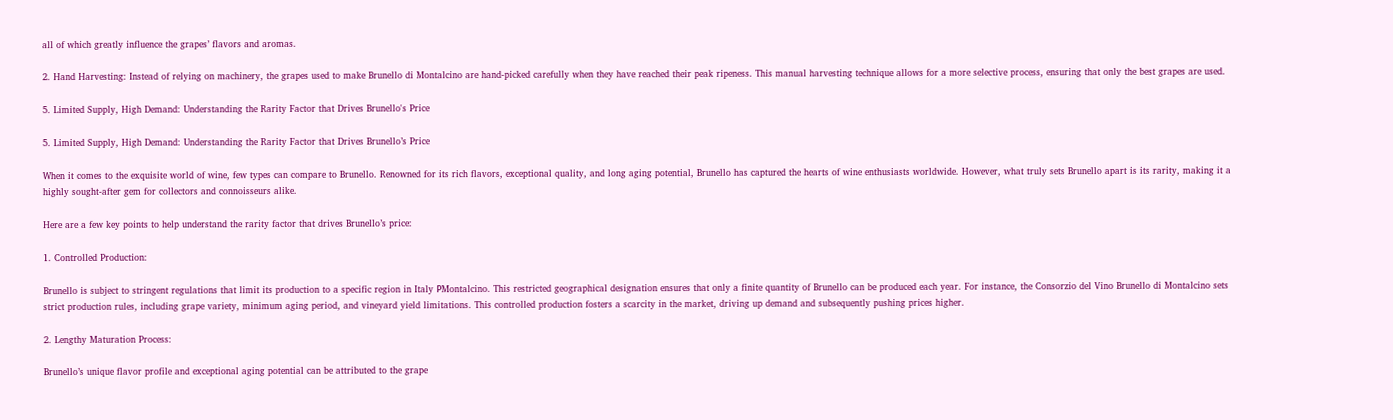all of which greatly influence the grapes’ flavors and aromas.

2. Hand Harvesting: Instead of relying on machinery, the grapes used to make Brunello di Montalcino are hand-picked carefully when they have reached their peak ripeness. This manual harvesting technique allows for a more selective process, ensuring that only the best grapes are used.

5. Limited Supply, High Demand: Understanding the Rarity Factor that Drives Brunello's Price

5. Limited Supply, High Demand: Understanding the Rarity Factor that Drives Brunello’s Price

When it comes to the exquisite world of wine, few types can compare to Brunello. Renowned for its rich flavors, exceptional quality, and long aging potential, Brunello has captured the hearts of wine enthusiasts worldwide. However, what truly sets Brunello apart is its rarity, making it a highly sought-after gem for collectors and connoisseurs alike.

Here are a few key points to help understand the rarity factor that drives Brunello’s price:

1. Controlled Production:

Brunello is subject to stringent regulations that limit its production to a specific region in Italy РMontalcino. This restricted geographical designation ensures that only a finite quantity of Brunello can be produced each year. For instance, the Consorzio del Vino Brunello di Montalcino sets strict production rules, including grape variety, minimum aging period, and vineyard yield limitations. This controlled production fosters a scarcity in the market, driving up demand and subsequently pushing prices higher.

2. Lengthy Maturation Process:

Brunello’s unique flavor profile and exceptional aging potential can be attributed to the grape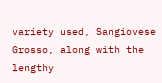variety used, Sangiovese Grosso, along with the lengthy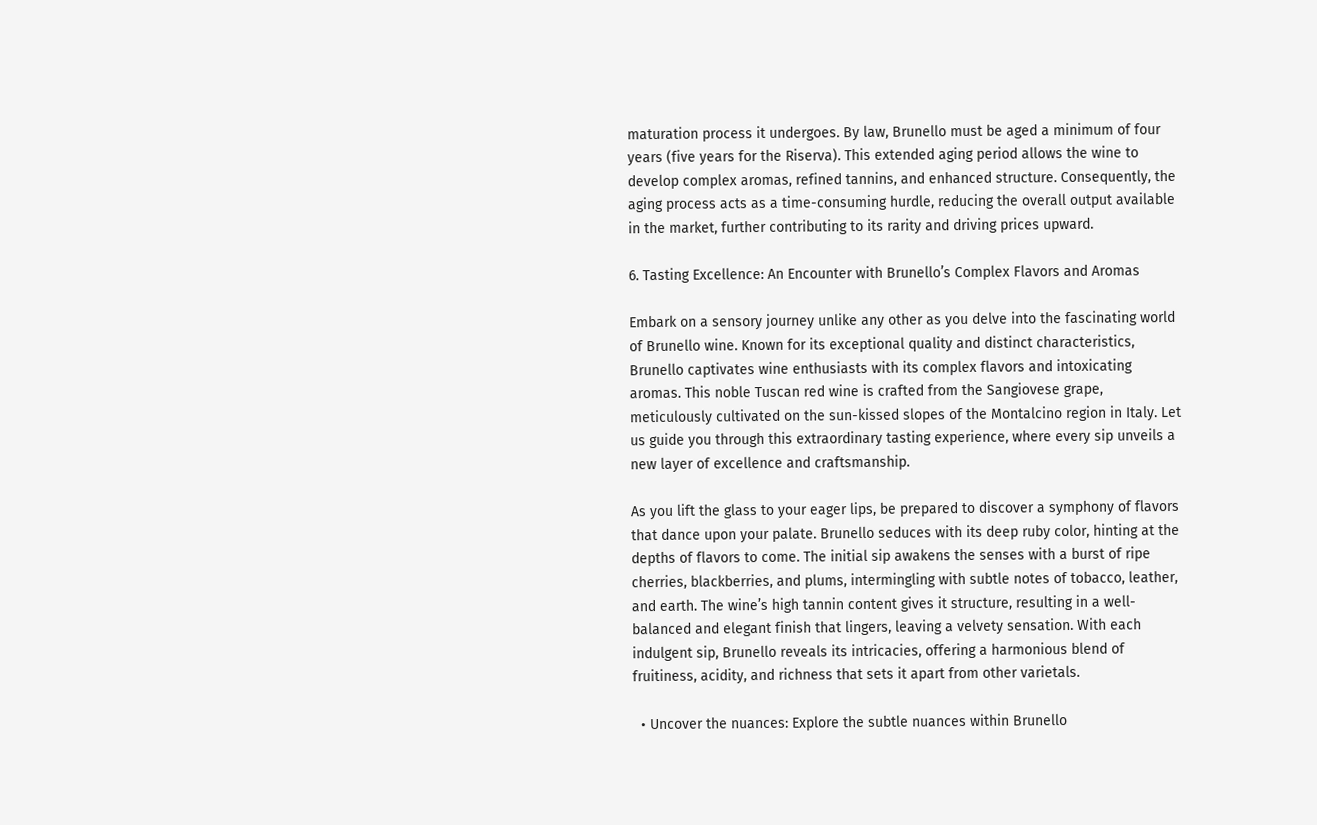maturation process it undergoes. By law, Brunello must be aged a minimum of four years (five years for the Riserva). This extended aging period allows the wine to develop complex aromas, refined tannins, and enhanced structure. Consequently, the aging process acts as a time-consuming hurdle, reducing the overall output available in the market, further contributing to its rarity and driving prices upward.

6. Tasting Excellence: An Encounter with Brunello’s Complex Flavors and Aromas

Embark on a sensory journey unlike any other as you delve into the fascinating world of Brunello wine. Known for its exceptional quality and distinct characteristics, Brunello captivates wine enthusiasts with its complex flavors and intoxicating aromas. This noble Tuscan red wine is crafted from the Sangiovese grape, meticulously cultivated on the sun-kissed slopes of the Montalcino region in Italy. Let us guide you through this extraordinary tasting experience, where every sip unveils a new layer of excellence and craftsmanship.

As you lift the glass to your eager lips, be prepared to discover a symphony of flavors that dance upon your palate. Brunello seduces with its deep ruby color, hinting at the depths of flavors to come. The initial sip awakens the senses with a burst of ripe cherries, blackberries, and plums, intermingling with subtle notes of tobacco, leather, and earth. The wine’s high tannin content gives it structure, resulting in a well-balanced and elegant finish that lingers, leaving a velvety sensation. With each indulgent sip, Brunello reveals its intricacies, offering a harmonious blend of fruitiness, acidity, and richness that sets it apart from other varietals.

  • Uncover the nuances: Explore the subtle nuances within Brunello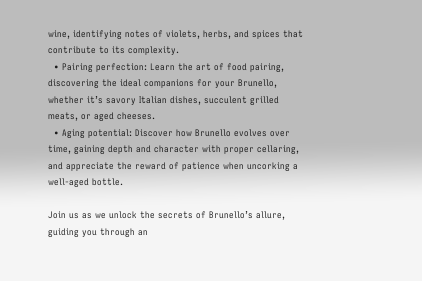wine, identifying notes of violets, herbs, and spices that contribute to its complexity.
  • Pairing perfection: Learn the art of food pairing, discovering the ideal companions for your Brunello, whether it’s savory Italian dishes, succulent grilled meats, or aged cheeses.
  • Aging potential: Discover how Brunello evolves over time, gaining depth and character with proper cellaring, and appreciate the reward of patience when uncorking a well-aged bottle.

Join us as we unlock the secrets of Brunello’s allure, guiding you through an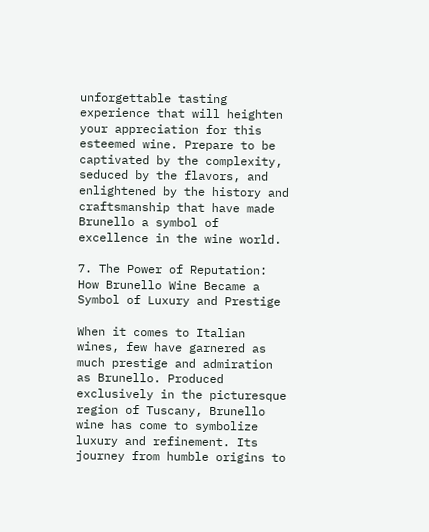unforgettable tasting experience that will heighten your appreciation for this esteemed wine. Prepare to be captivated by the complexity, seduced by the flavors, and enlightened by the history and craftsmanship that have made Brunello a symbol of excellence in the wine world.

7. The Power of Reputation: How Brunello Wine Became a Symbol of Luxury and Prestige

When it comes to Italian wines, few have garnered as much prestige and admiration as Brunello. Produced exclusively in the picturesque region of Tuscany, Brunello wine has come to symbolize luxury and refinement. Its journey from humble origins to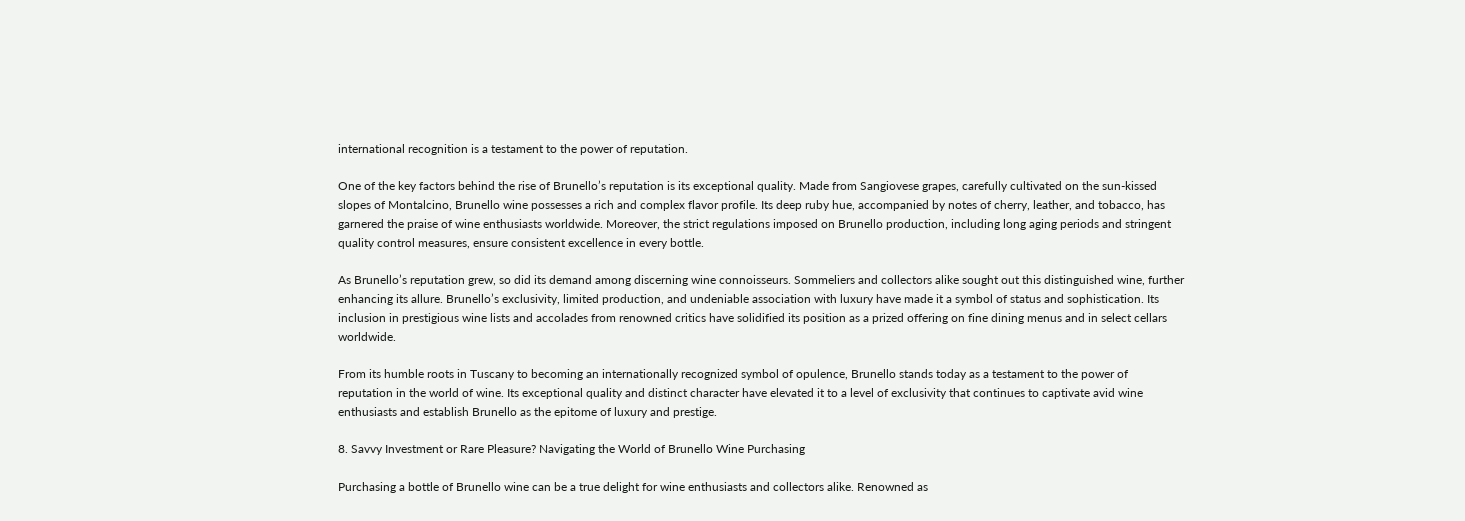international recognition is a testament to the power of reputation.

One of the key factors behind the rise of Brunello’s reputation is its exceptional quality. Made from Sangiovese grapes, carefully cultivated on the sun-kissed slopes of Montalcino, Brunello wine possesses a rich and complex flavor profile. Its deep ruby hue, accompanied by notes of cherry, leather, and tobacco, has garnered the praise of wine enthusiasts worldwide. Moreover, the strict regulations imposed on Brunello production, including long aging periods and stringent quality control measures, ensure consistent excellence in every bottle.

As Brunello’s reputation grew, so did its demand among discerning wine connoisseurs. Sommeliers and collectors alike sought out this distinguished wine, further enhancing its allure. Brunello’s exclusivity, limited production, and undeniable association with luxury have made it a symbol of status and sophistication. Its inclusion in prestigious wine lists and accolades from renowned critics have solidified its position as a prized offering on fine dining menus and in select cellars worldwide.

From its humble roots in Tuscany to becoming an internationally recognized symbol of opulence, Brunello stands today as a testament to the power of reputation in the world of wine. Its exceptional quality and distinct character have elevated it to a level of exclusivity that continues to captivate avid wine enthusiasts and establish Brunello as the epitome of luxury and prestige.

8. Savvy Investment or Rare Pleasure? Navigating the World of Brunello Wine Purchasing

Purchasing a bottle of Brunello wine can be a true delight for wine enthusiasts and collectors alike. Renowned as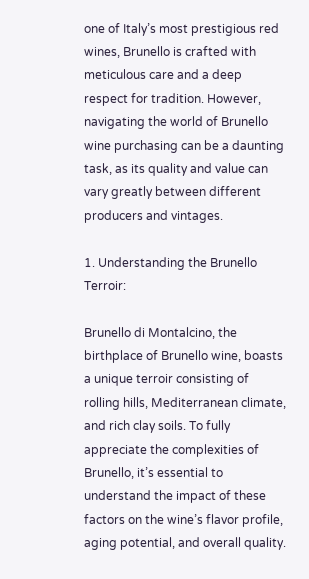one of Italy’s most prestigious red wines, Brunello is crafted with meticulous care and a deep respect for tradition. However, navigating the world of Brunello wine purchasing can be a daunting task, as its quality and value can vary greatly between different producers and vintages.

1. Understanding the Brunello Terroir:

Brunello di Montalcino, the birthplace of Brunello wine, boasts a unique terroir consisting of rolling hills, Mediterranean climate, and rich clay soils. To fully appreciate the complexities of Brunello, it’s essential to understand the impact of these factors on the wine’s flavor profile, aging potential, and overall quality.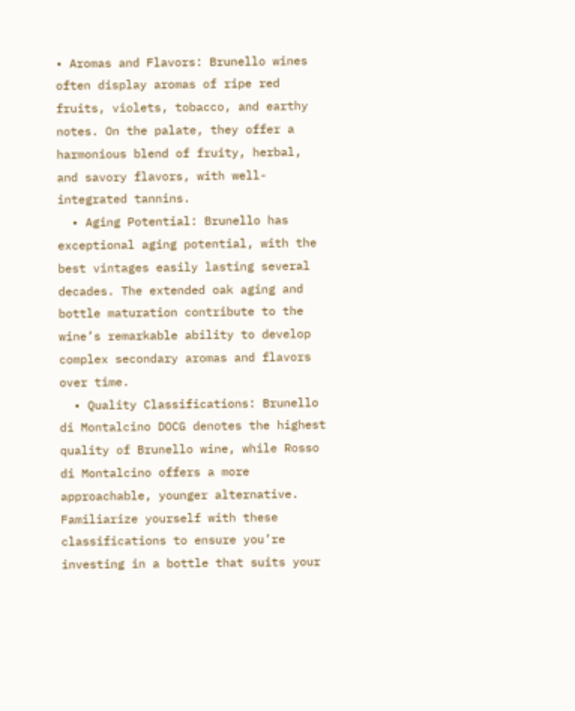• Aromas and Flavors: Brunello wines often display aromas of ripe red fruits, violets, tobacco, and earthy notes. On the palate, they offer a harmonious blend of fruity, herbal, and savory flavors, with well-integrated tannins.
  • Aging Potential: Brunello has exceptional aging potential, with the best vintages easily lasting several decades. The extended oak aging and bottle maturation contribute to the wine’s remarkable ability to develop complex secondary aromas and flavors over time.
  • Quality Classifications: Brunello di Montalcino DOCG denotes the highest quality of Brunello wine, while Rosso di Montalcino offers a more approachable, younger alternative. Familiarize yourself with these classifications to ensure you’re investing in a bottle that suits your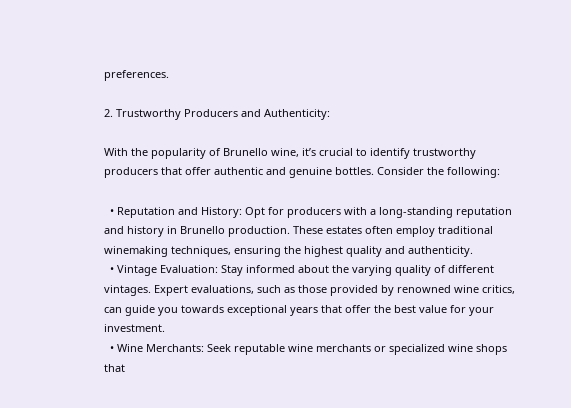preferences.

2. Trustworthy Producers and Authenticity:

With the popularity of Brunello wine, it’s crucial to identify trustworthy producers that offer authentic and genuine bottles. Consider the following:

  • Reputation and History: Opt for producers with a long-standing reputation and history in Brunello production. These estates often employ traditional winemaking techniques, ensuring the highest quality and authenticity.
  • Vintage Evaluation: Stay informed about the varying quality of different vintages. Expert evaluations, such as those provided by renowned wine critics, can guide you towards exceptional years that offer the best value for your investment.
  • Wine Merchants: Seek reputable wine merchants or specialized wine shops that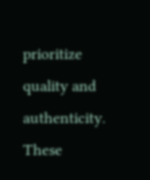prioritize quality and authenticity. These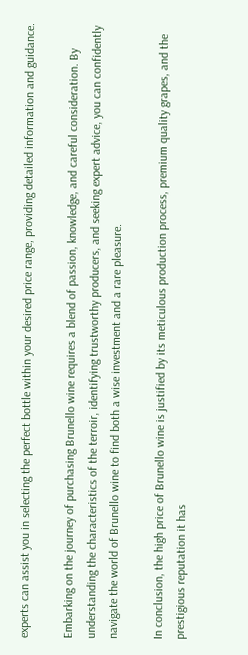experts can assist you in selecting the perfect bottle within your desired price range, providing detailed information and guidance.

Embarking on the journey of purchasing Brunello wine requires a blend of passion, knowledge, and careful consideration. By understanding the characteristics of the terroir, identifying trustworthy producers, and seeking expert advice, you can confidently navigate the world of Brunello wine to find both a wise investment and a rare pleasure.

In conclusion, the high price of Brunello wine is justified by its meticulous production process, premium quality grapes, and the prestigious reputation it has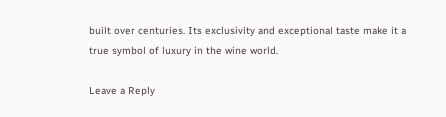built over centuries. Its exclusivity and exceptional taste make it a true symbol of luxury in the wine world.

Leave a Reply